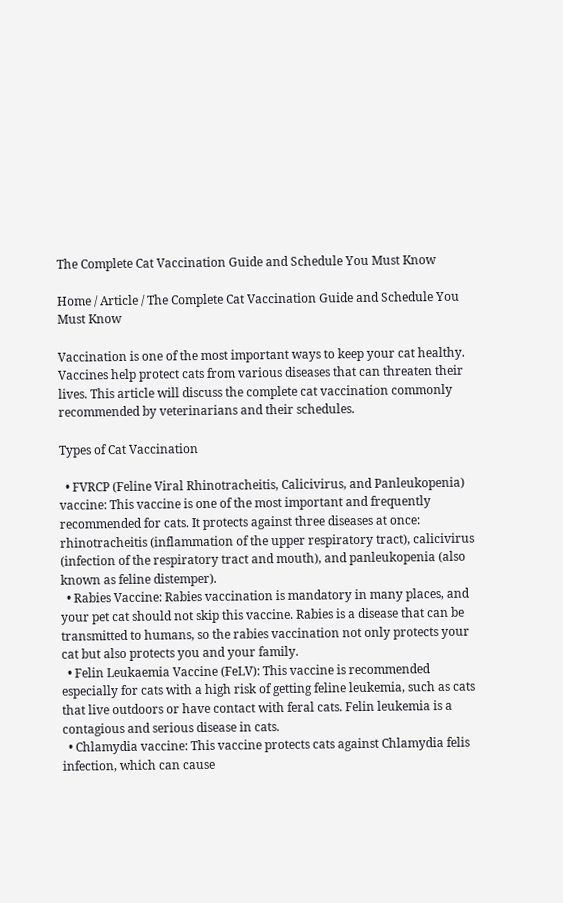The Complete Cat Vaccination Guide and Schedule You Must Know

Home / Article / The Complete Cat Vaccination Guide and Schedule You Must Know

Vaccination is one of the most important ways to keep your cat healthy. Vaccines help protect cats from various diseases that can threaten their lives. This article will discuss the complete cat vaccination commonly recommended by veterinarians and their schedules.

Types of Cat Vaccination

  • FVRCP (Feline Viral Rhinotracheitis, Calicivirus, and Panleukopenia) vaccine: This vaccine is one of the most important and frequently recommended for cats. It protects against three diseases at once: rhinotracheitis (inflammation of the upper respiratory tract), calicivirus (infection of the respiratory tract and mouth), and panleukopenia (also known as feline distemper).
  • Rabies Vaccine: Rabies vaccination is mandatory in many places, and your pet cat should not skip this vaccine. Rabies is a disease that can be transmitted to humans, so the rabies vaccination not only protects your cat but also protects you and your family.
  • Felin Leukaemia Vaccine (FeLV): This vaccine is recommended especially for cats with a high risk of getting feline leukemia, such as cats that live outdoors or have contact with feral cats. Felin leukemia is a contagious and serious disease in cats.
  • Chlamydia vaccine: This vaccine protects cats against Chlamydia felis infection, which can cause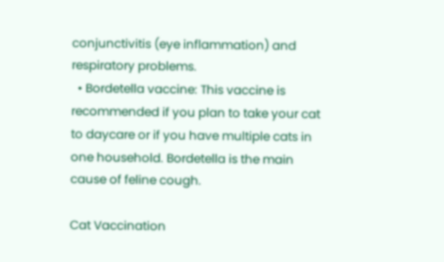conjunctivitis (eye inflammation) and respiratory problems.
  • Bordetella vaccine: This vaccine is recommended if you plan to take your cat to daycare or if you have multiple cats in one household. Bordetella is the main cause of feline cough.

Cat Vaccination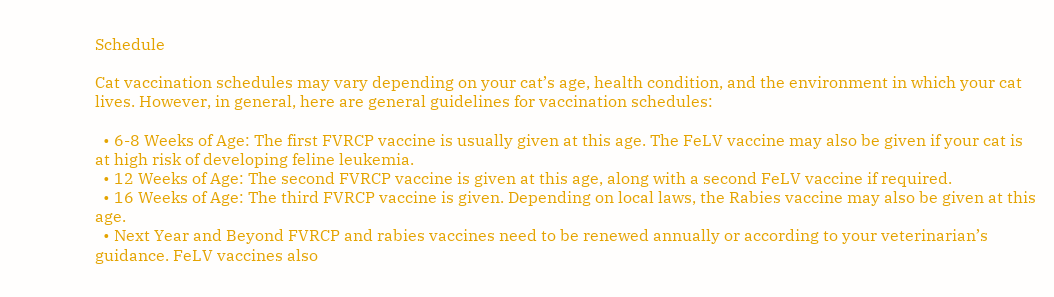Schedule

Cat vaccination schedules may vary depending on your cat’s age, health condition, and the environment in which your cat lives. However, in general, here are general guidelines for vaccination schedules:

  • 6-8 Weeks of Age: The first FVRCP vaccine is usually given at this age. The FeLV vaccine may also be given if your cat is at high risk of developing feline leukemia.
  • 12 Weeks of Age: The second FVRCP vaccine is given at this age, along with a second FeLV vaccine if required.
  • 16 Weeks of Age: The third FVRCP vaccine is given. Depending on local laws, the Rabies vaccine may also be given at this age.
  • Next Year and Beyond FVRCP and rabies vaccines need to be renewed annually or according to your veterinarian’s guidance. FeLV vaccines also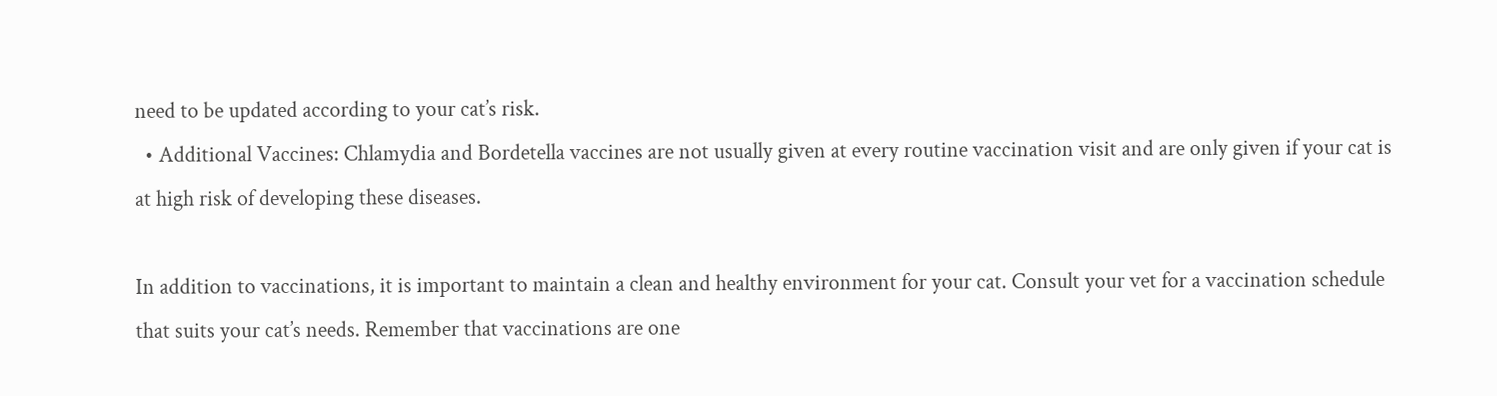need to be updated according to your cat’s risk.
  • Additional Vaccines: Chlamydia and Bordetella vaccines are not usually given at every routine vaccination visit and are only given if your cat is at high risk of developing these diseases.

In addition to vaccinations, it is important to maintain a clean and healthy environment for your cat. Consult your vet for a vaccination schedule that suits your cat’s needs. Remember that vaccinations are one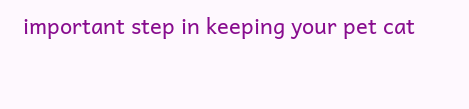important step in keeping your pet cat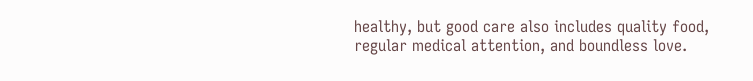healthy, but good care also includes quality food, regular medical attention, and boundless love.